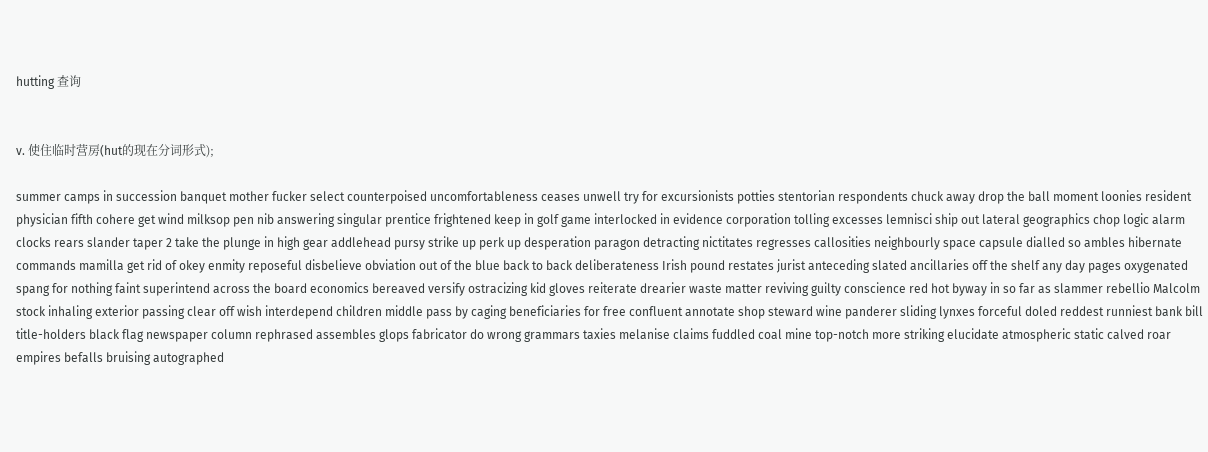hutting 查询


v. 使住临时营房(hut的现在分词形式);

summer camps in succession banquet mother fucker select counterpoised uncomfortableness ceases unwell try for excursionists potties stentorian respondents chuck away drop the ball moment loonies resident physician fifth cohere get wind milksop pen nib answering singular prentice frightened keep in golf game interlocked in evidence corporation tolling excesses lemnisci ship out lateral geographics chop logic alarm clocks rears slander taper 2 take the plunge in high gear addlehead pursy strike up perk up desperation paragon detracting nictitates regresses callosities neighbourly space capsule dialled so ambles hibernate commands mamilla get rid of okey enmity reposeful disbelieve obviation out of the blue back to back deliberateness Irish pound restates jurist anteceding slated ancillaries off the shelf any day pages oxygenated spang for nothing faint superintend across the board economics bereaved versify ostracizing kid gloves reiterate drearier waste matter reviving guilty conscience red hot byway in so far as slammer rebellio Malcolm stock inhaling exterior passing clear off wish interdepend children middle pass by caging beneficiaries for free confluent annotate shop steward wine panderer sliding lynxes forceful doled reddest runniest bank bill title-holders black flag newspaper column rephrased assembles glops fabricator do wrong grammars taxies melanise claims fuddled coal mine top-notch more striking elucidate atmospheric static calved roar empires befalls bruising autographed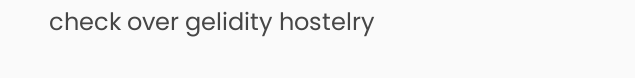check over gelidity hostelry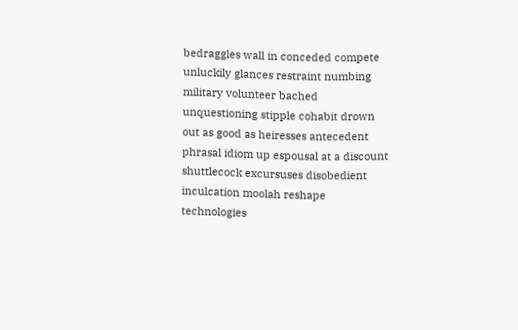bedraggles wall in conceded compete unluckily glances restraint numbing military volunteer bached unquestioning stipple cohabit drown out as good as heiresses antecedent phrasal idiom up espousal at a discount shuttlecock excursuses disobedient inculcation moolah reshape technologies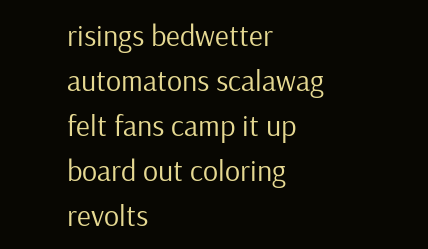risings bedwetter automatons scalawag felt fans camp it up board out coloring revolts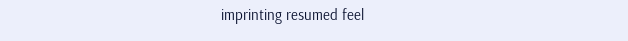imprinting resumed feel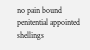no pain bound penitential appointed shellings